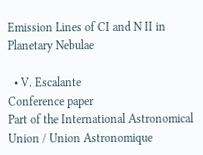Emission Lines of CI and N II in Planetary Nebulae

  • V. Escalante
Conference paper
Part of the International Astronomical Union / Union Astronomique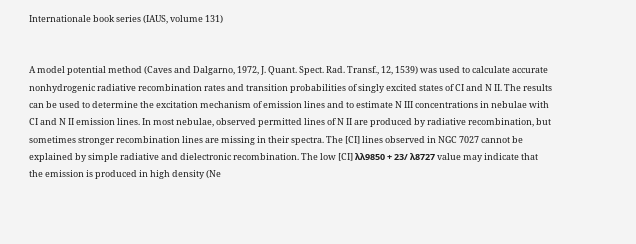Internationale book series (IAUS, volume 131)


A model potential method (Caves and Dalgarno, 1972, J. Quant. Spect. Rad. Transf., 12, 1539) was used to calculate accurate nonhydrogenic radiative recombination rates and transition probabilities of singly excited states of CI and N II. The results can be used to determine the excitation mechanism of emission lines and to estimate N III concentrations in nebulae with CI and N II emission lines. In most nebulae, observed permitted lines of N II are produced by radiative recombination, but sometimes stronger recombination lines are missing in their spectra. The [CI] lines observed in NGC 7027 cannot be explained by simple radiative and dielectronic recombination. The low [CI] λλ9850 + 23/ λ8727 value may indicate that the emission is produced in high density (Ne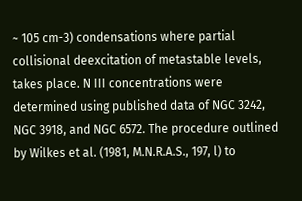~ 105 cm-3) condensations where partial collisional deexcitation of metastable levels, takes place. N III concentrations were determined using published data of NGC 3242, NGC 3918, and NGC 6572. The procedure outlined by Wilkes et al. (1981, M.N.R.A.S., 197, l) to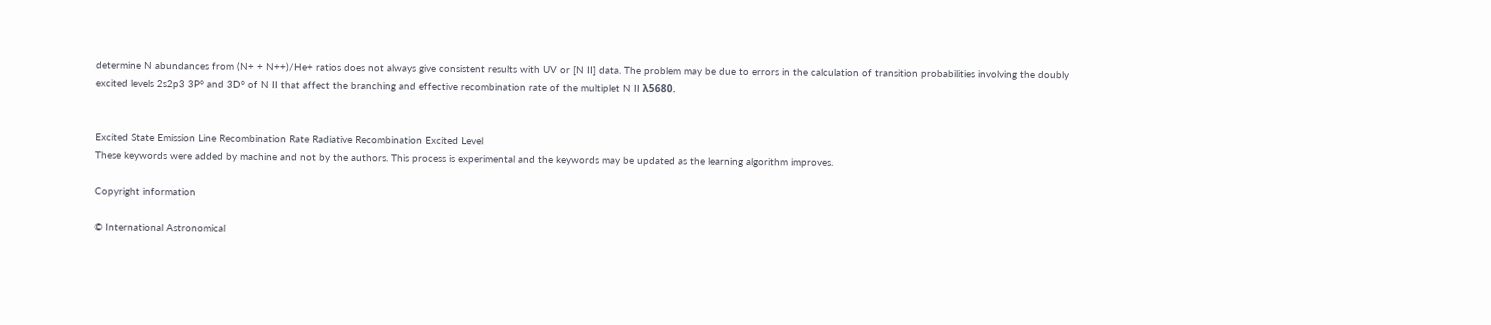determine N abundances from (N+ + N++)/He+ ratios does not always give consistent results with UV or [N II] data. The problem may be due to errors in the calculation of transition probabilities involving the doubly excited levels 2s2p3 3P° and 3D° of N II that affect the branching and effective recombination rate of the multiplet N II λ5680.


Excited State Emission Line Recombination Rate Radiative Recombination Excited Level
These keywords were added by machine and not by the authors. This process is experimental and the keywords may be updated as the learning algorithm improves.

Copyright information

© International Astronomical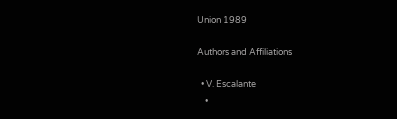Union 1989

Authors and Affiliations

  • V. Escalante
    •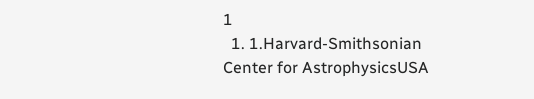1
  1. 1.Harvard-Smithsonian Center for AstrophysicsUSA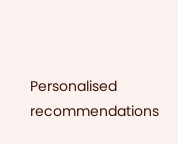Personalised recommendations